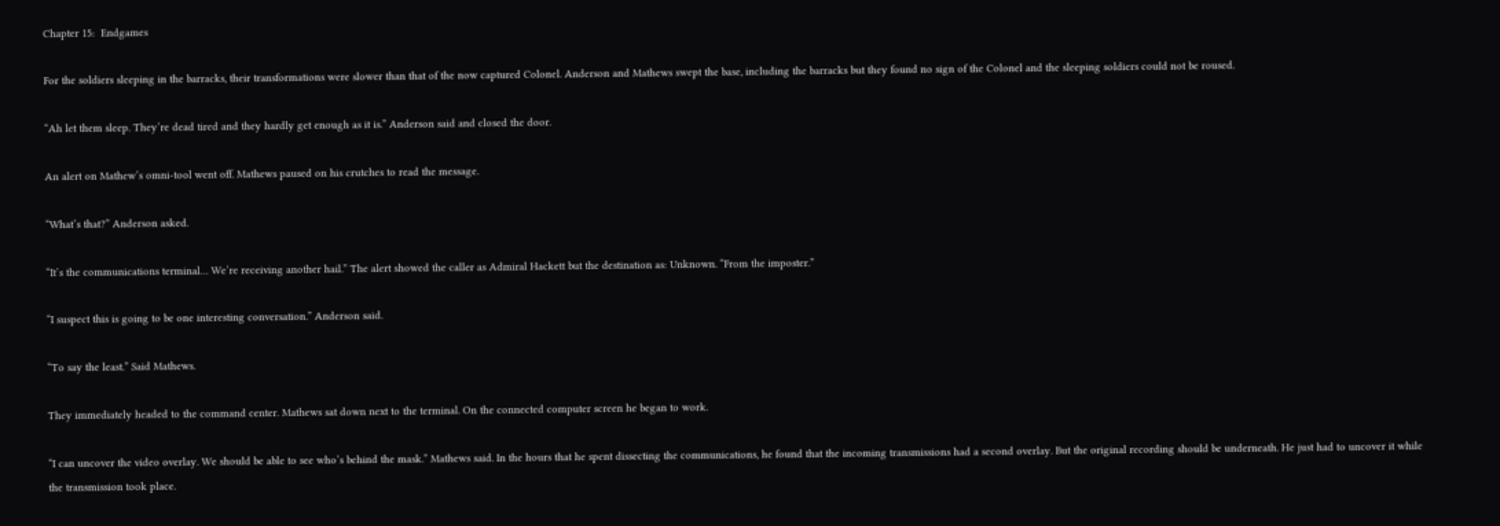Chapter 15:  Endgames

For the soldiers sleeping in the barracks, their transformations were slower than that of the now captured Colonel. Anderson and Mathews swept the base, including the barracks but they found no sign of the Colonel and the sleeping soldiers could not be roused.

“Ah let them sleep. They’re dead tired and they hardly get enough as it is.” Anderson said and closed the door.

An alert on Mathew’s omni-tool went off. Mathews paused on his crutches to read the message.

“What’s that?” Anderson asked.

“It’s the communications terminal… We’re receiving another hail.” The alert showed the caller as Admiral Hackett but the destination as: Unknown. “From the imposter.”

“I suspect this is going to be one interesting conversation.” Anderson said.

“To say the least.” Said Mathews.

They immediately headed to the command center. Mathews sat down next to the terminal. On the connected computer screen he began to work.

“I can uncover the video overlay. We should be able to see who’s behind the mask.” Mathews said. In the hours that he spent dissecting the communications, he found that the incoming transmissions had a second overlay. But the original recording should be underneath. He just had to uncover it while the transmission took place.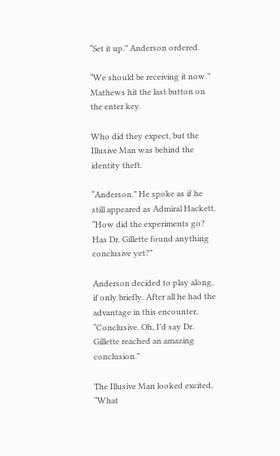“Set it up.” Anderson ordered.

“We should be receiving it now.” Mathews hit the last button on the enter key.

Who did they expect, but the Illusive Man was behind the identity theft.

“Anderson.” He spoke as if he still appeared as Admiral Hackett. “How did the experiments go? Has Dr. Gillette found anything conclusive yet?”

Anderson decided to play along, if only briefly. After all he had the advantage in this encounter, “Conclusive. Oh, I’d say Dr. Gillette reached an amazing conclusion.”

The Illusive Man looked excited, “What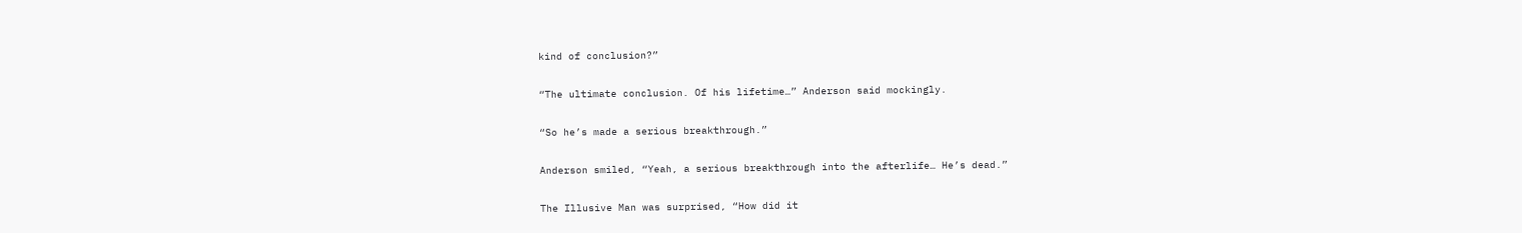kind of conclusion?”

“The ultimate conclusion. Of his lifetime…” Anderson said mockingly.

“So he’s made a serious breakthrough.”

Anderson smiled, “Yeah, a serious breakthrough into the afterlife… He’s dead.”

The Illusive Man was surprised, “How did it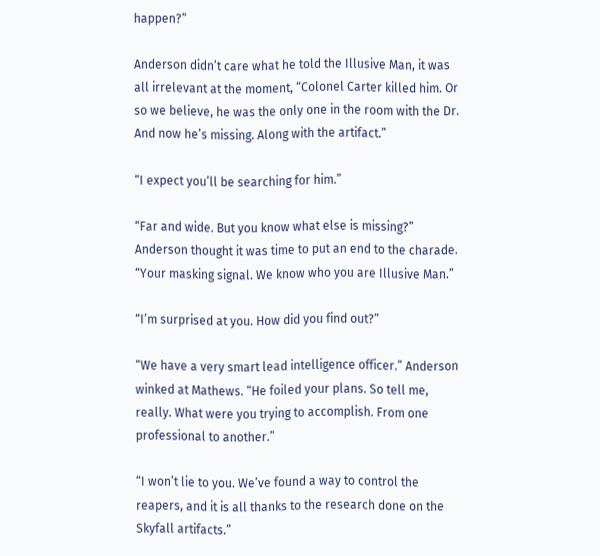happen?”

Anderson didn’t care what he told the Illusive Man, it was all irrelevant at the moment, “Colonel Carter killed him. Or so we believe, he was the only one in the room with the Dr. And now he’s missing. Along with the artifact.”

“I expect you’ll be searching for him.”

“Far and wide. But you know what else is missing?” Anderson thought it was time to put an end to the charade. “Your masking signal. We know who you are Illusive Man.”

“I’m surprised at you. How did you find out?”

“We have a very smart lead intelligence officer.” Anderson winked at Mathews. “He foiled your plans. So tell me, really. What were you trying to accomplish. From one professional to another.”

“I won’t lie to you. We’ve found a way to control the reapers, and it is all thanks to the research done on the Skyfall artifacts.”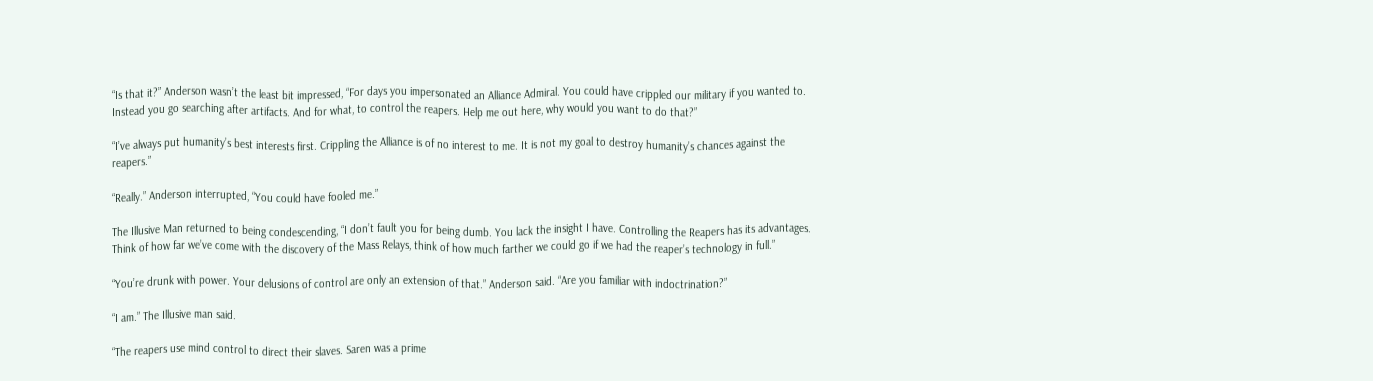“Is that it?” Anderson wasn’t the least bit impressed, “For days you impersonated an Alliance Admiral. You could have crippled our military if you wanted to. Instead you go searching after artifacts. And for what, to control the reapers. Help me out here, why would you want to do that?”

“I’ve always put humanity’s best interests first. Crippling the Alliance is of no interest to me. It is not my goal to destroy humanity’s chances against the reapers.”

“Really.” Anderson interrupted, “You could have fooled me.”

The Illusive Man returned to being condescending, “I don’t fault you for being dumb. You lack the insight I have. Controlling the Reapers has its advantages. Think of how far we’ve come with the discovery of the Mass Relays, think of how much farther we could go if we had the reaper’s technology in full.”

“You’re drunk with power. Your delusions of control are only an extension of that.” Anderson said. “Are you familiar with indoctrination?”

“I am.” The Illusive man said.

“The reapers use mind control to direct their slaves. Saren was a prime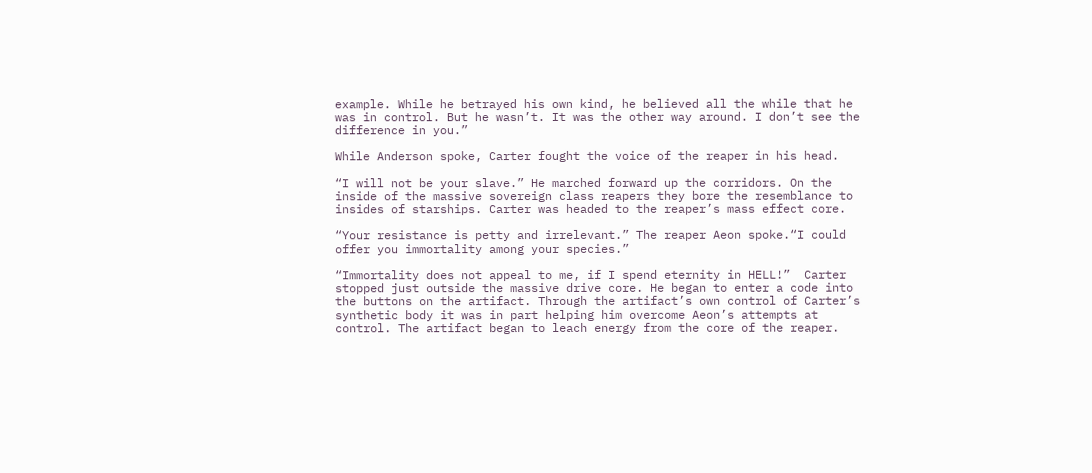example. While he betrayed his own kind, he believed all the while that he was in control. But he wasn’t. It was the other way around. I don’t see the difference in you.”

While Anderson spoke, Carter fought the voice of the reaper in his head.

“I will not be your slave.” He marched forward up the corridors. On the inside of the massive sovereign class reapers they bore the resemblance to insides of starships. Carter was headed to the reaper’s mass effect core.

“Your resistance is petty and irrelevant.” The reaper Aeon spoke.“I could offer you immortality among your species.”

“Immortality does not appeal to me, if I spend eternity in HELL!”  Carter stopped just outside the massive drive core. He began to enter a code into the buttons on the artifact. Through the artifact’s own control of Carter’s synthetic body it was in part helping him overcome Aeon’s attempts at control. The artifact began to leach energy from the core of the reaper.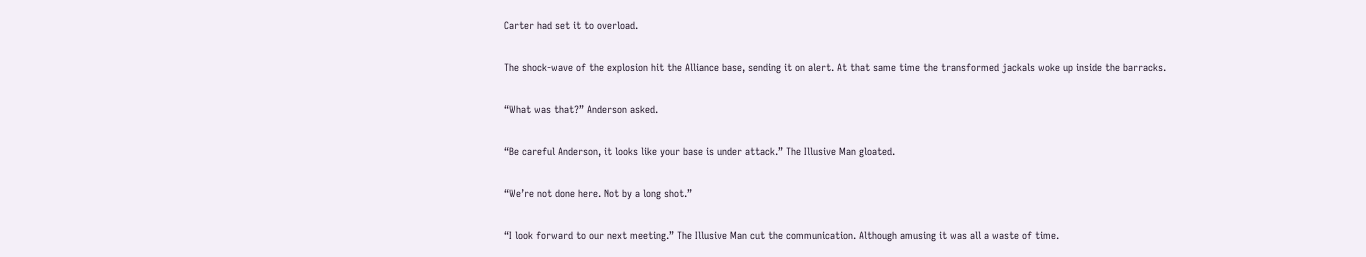Carter had set it to overload.

The shock-wave of the explosion hit the Alliance base, sending it on alert. At that same time the transformed jackals woke up inside the barracks.

“What was that?” Anderson asked.

“Be careful Anderson, it looks like your base is under attack.” The Illusive Man gloated.

“We’re not done here. Not by a long shot.”

“I look forward to our next meeting.” The Illusive Man cut the communication. Although amusing it was all a waste of time.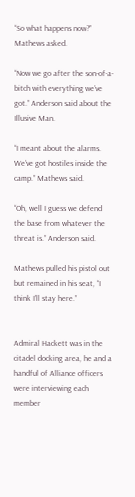“So what happens now?” Mathews asked.

“Now we go after the son-of-a-bitch with everything we’ve got.” Anderson said about the Illusive Man.

“I meant about the alarms. We’ve got hostiles inside the camp.” Mathews said.

“Oh, well I guess we defend the base from whatever the threat is.” Anderson said.

Mathews pulled his pistol out but remained in his seat, “I think I’ll stay here.”


Admiral Hackett was in the citadel docking area, he and a handful of Alliance officers were interviewing each member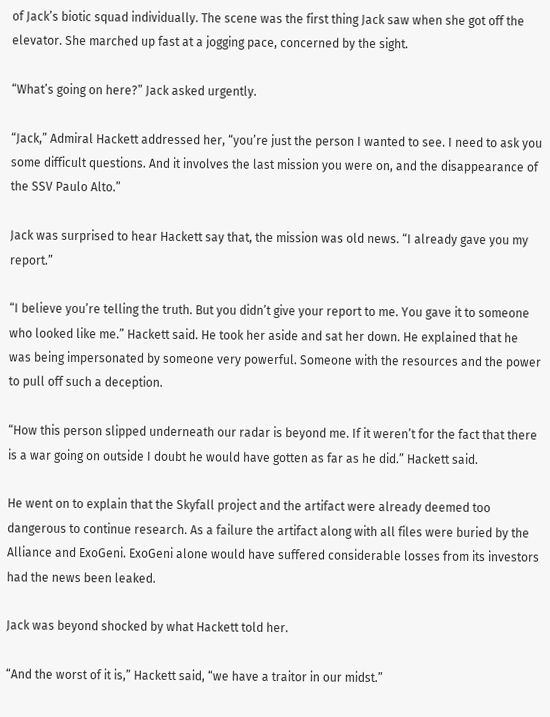of Jack’s biotic squad individually. The scene was the first thing Jack saw when she got off the elevator. She marched up fast at a jogging pace, concerned by the sight.

“What’s going on here?” Jack asked urgently.

“Jack,” Admiral Hackett addressed her, “you’re just the person I wanted to see. I need to ask you some difficult questions. And it involves the last mission you were on, and the disappearance of the SSV Paulo Alto.”

Jack was surprised to hear Hackett say that, the mission was old news. “I already gave you my report.”

“I believe you’re telling the truth. But you didn’t give your report to me. You gave it to someone who looked like me.” Hackett said. He took her aside and sat her down. He explained that he was being impersonated by someone very powerful. Someone with the resources and the power to pull off such a deception.

“How this person slipped underneath our radar is beyond me. If it weren’t for the fact that there is a war going on outside I doubt he would have gotten as far as he did.” Hackett said.

He went on to explain that the Skyfall project and the artifact were already deemed too dangerous to continue research. As a failure the artifact along with all files were buried by the Alliance and ExoGeni. ExoGeni alone would have suffered considerable losses from its investors had the news been leaked.

Jack was beyond shocked by what Hackett told her.

“And the worst of it is,” Hackett said, “we have a traitor in our midst.”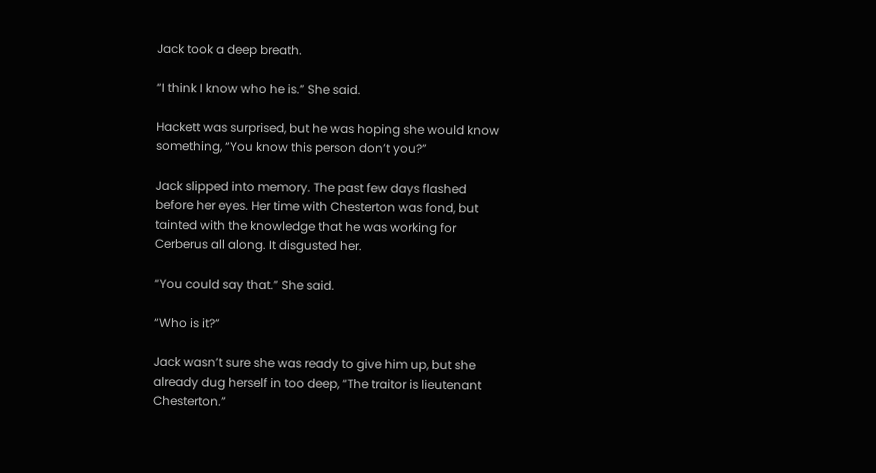Jack took a deep breath.

“I think I know who he is.” She said.

Hackett was surprised, but he was hoping she would know something, “You know this person don’t you?”

Jack slipped into memory. The past few days flashed before her eyes. Her time with Chesterton was fond, but tainted with the knowledge that he was working for Cerberus all along. It disgusted her.

“You could say that.” She said.

“Who is it?”

Jack wasn’t sure she was ready to give him up, but she already dug herself in too deep, “The traitor is lieutenant Chesterton.”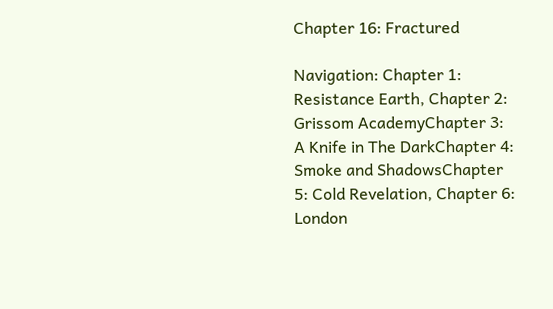Chapter 16: Fractured

Navigation: Chapter 1: Resistance Earth, Chapter 2: Grissom AcademyChapter 3: A Knife in The DarkChapter 4: Smoke and ShadowsChapter 5: Cold Revelation, Chapter 6: London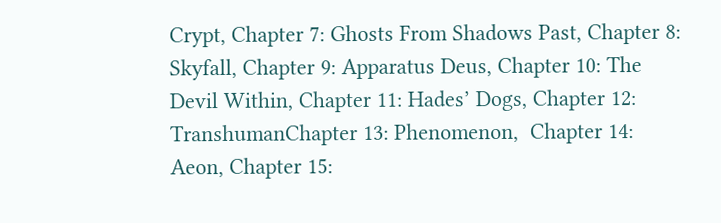Crypt, Chapter 7: Ghosts From Shadows Past, Chapter 8: Skyfall, Chapter 9: Apparatus Deus, Chapter 10: The Devil Within, Chapter 11: Hades’ Dogs, Chapter 12: TranshumanChapter 13: Phenomenon,  Chapter 14: Aeon, Chapter 15: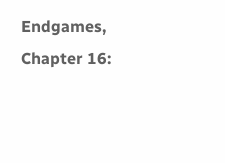Endgames, Chapter 16: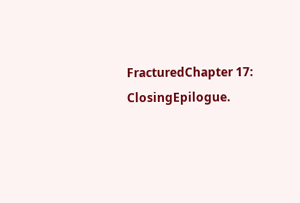FracturedChapter 17: ClosingEpilogue.